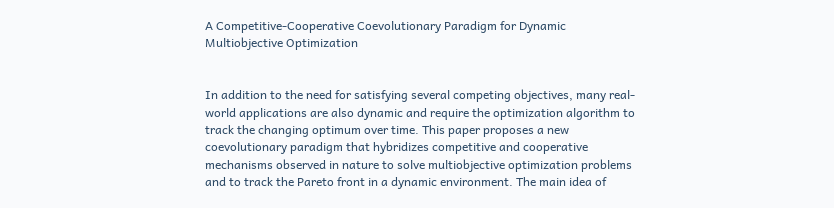A Competitive-Cooperative Coevolutionary Paradigm for Dynamic Multiobjective Optimization


In addition to the need for satisfying several competing objectives, many real-world applications are also dynamic and require the optimization algorithm to track the changing optimum over time. This paper proposes a new coevolutionary paradigm that hybridizes competitive and cooperative mechanisms observed in nature to solve multiobjective optimization problems and to track the Pareto front in a dynamic environment. The main idea of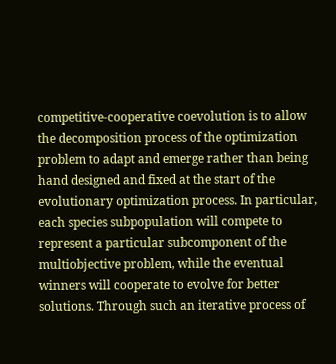competitive-cooperative coevolution is to allow the decomposition process of the optimization problem to adapt and emerge rather than being hand designed and fixed at the start of the evolutionary optimization process. In particular, each species subpopulation will compete to represent a particular subcomponent of the multiobjective problem, while the eventual winners will cooperate to evolve for better solutions. Through such an iterative process of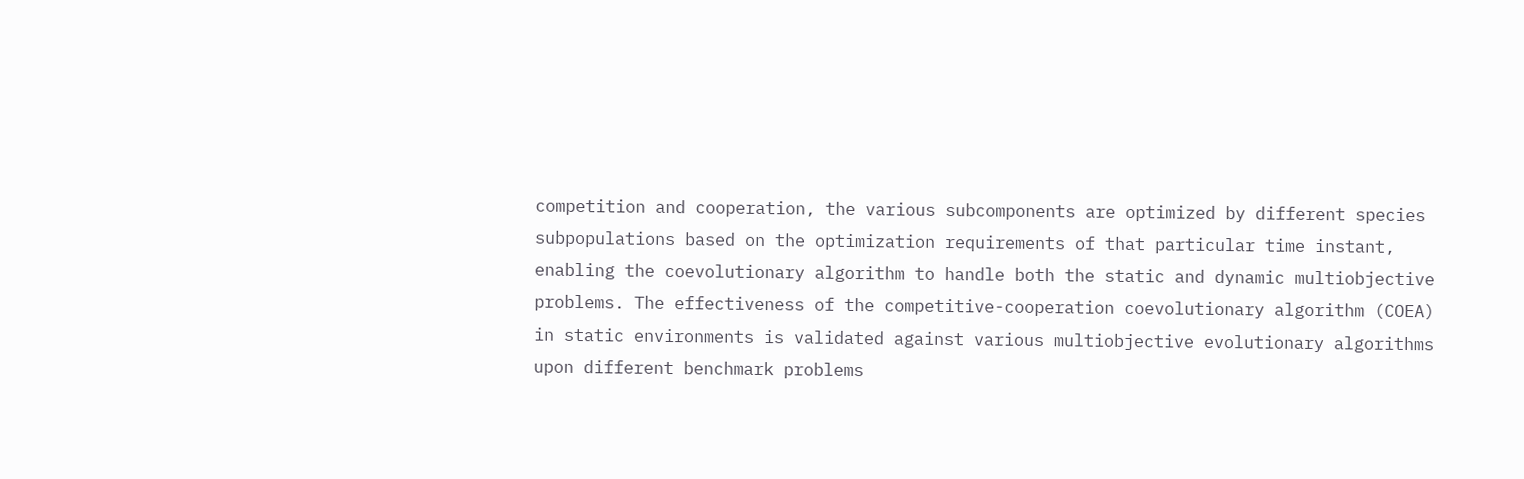competition and cooperation, the various subcomponents are optimized by different species subpopulations based on the optimization requirements of that particular time instant, enabling the coevolutionary algorithm to handle both the static and dynamic multiobjective problems. The effectiveness of the competitive-cooperation coevolutionary algorithm (COEA) in static environments is validated against various multiobjective evolutionary algorithms upon different benchmark problems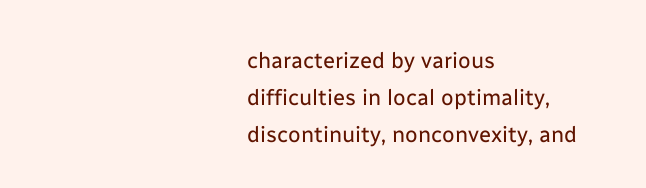characterized by various difficulties in local optimality, discontinuity, nonconvexity, and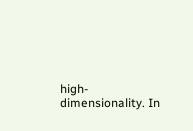high-dimensionality. In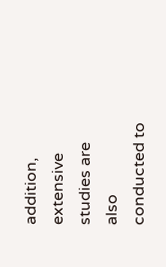addition, extensive studies are also conducted to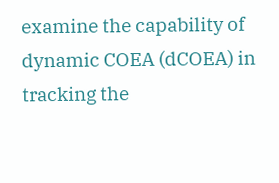examine the capability of dynamic COEA (dCOEA) in tracking the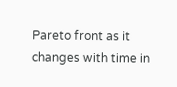Pareto front as it changes with time in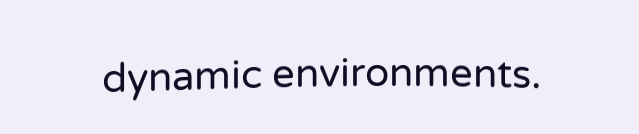dynamic environments.